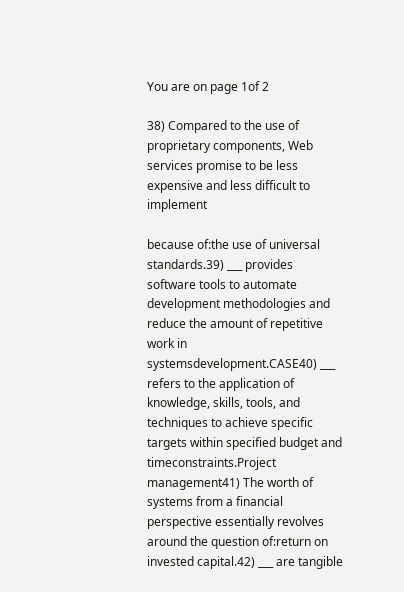You are on page 1of 2

38) Compared to the use of proprietary components, Web services promise to be less expensive and less difficult to implement

because of:the use of universal standards.39) ___ provides software tools to automate development methodologies and reduce the amount of repetitive work in systemsdevelopment.CASE40) ___ refers to the application of knowledge, skills, tools, and techniques to achieve specific targets within specified budget and timeconstraints.Project management41) The worth of systems from a financial perspective essentially revolves around the question of:return on invested capital.42) ___ are tangible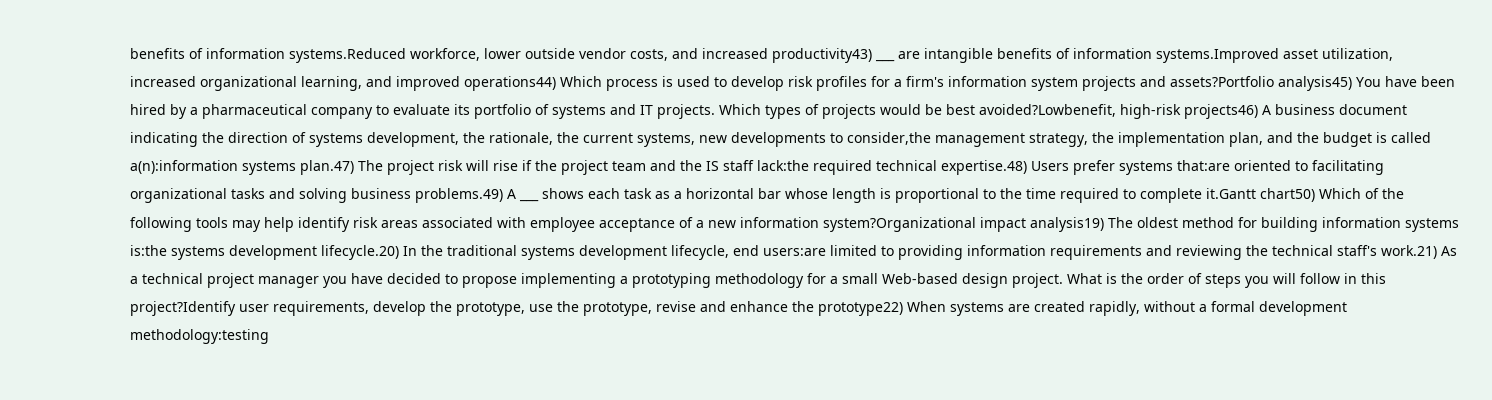benefits of information systems.Reduced workforce, lower outside vendor costs, and increased productivity43) ___ are intangible benefits of information systems.Improved asset utilization, increased organizational learning, and improved operations44) Which process is used to develop risk profiles for a firm's information system projects and assets?Portfolio analysis45) You have been hired by a pharmaceutical company to evaluate its portfolio of systems and IT projects. Which types of projects would be best avoided?Lowbenefit, high-risk projects46) A business document indicating the direction of systems development, the rationale, the current systems, new developments to consider,the management strategy, the implementation plan, and the budget is called a(n):information systems plan.47) The project risk will rise if the project team and the IS staff lack:the required technical expertise.48) Users prefer systems that:are oriented to facilitating organizational tasks and solving business problems.49) A ___ shows each task as a horizontal bar whose length is proportional to the time required to complete it.Gantt chart50) Which of the following tools may help identify risk areas associated with employee acceptance of a new information system?Organizational impact analysis19) The oldest method for building information systems is:the systems development lifecycle.20) In the traditional systems development lifecycle, end users:are limited to providing information requirements and reviewing the technical staff's work.21) As a technical project manager you have decided to propose implementing a prototyping methodology for a small Web-based design project. What is the order of steps you will follow in this project?Identify user requirements, develop the prototype, use the prototype, revise and enhance the prototype22) When systems are created rapidly, without a formal development methodology:testing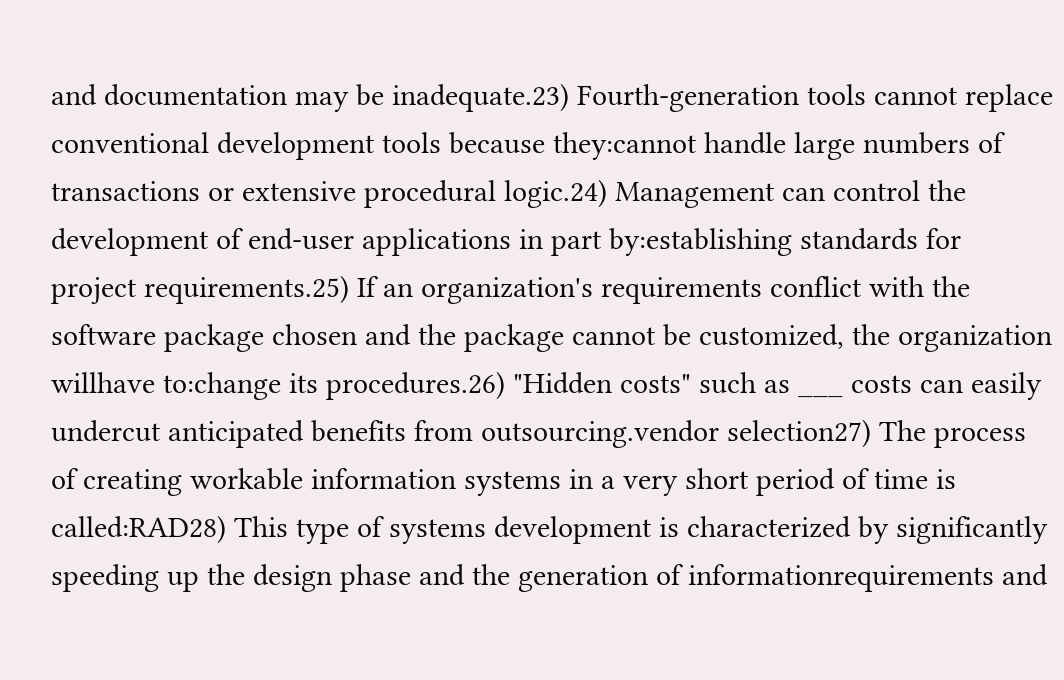and documentation may be inadequate.23) Fourth-generation tools cannot replace conventional development tools because they:cannot handle large numbers of transactions or extensive procedural logic.24) Management can control the development of end-user applications in part by:establishing standards for project requirements.25) If an organization's requirements conflict with the software package chosen and the package cannot be customized, the organization willhave to:change its procedures.26) "Hidden costs" such as ___ costs can easily undercut anticipated benefits from outsourcing.vendor selection27) The process of creating workable information systems in a very short period of time is called:RAD28) This type of systems development is characterized by significantly speeding up the design phase and the generation of informationrequirements and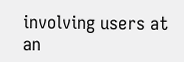involving users at an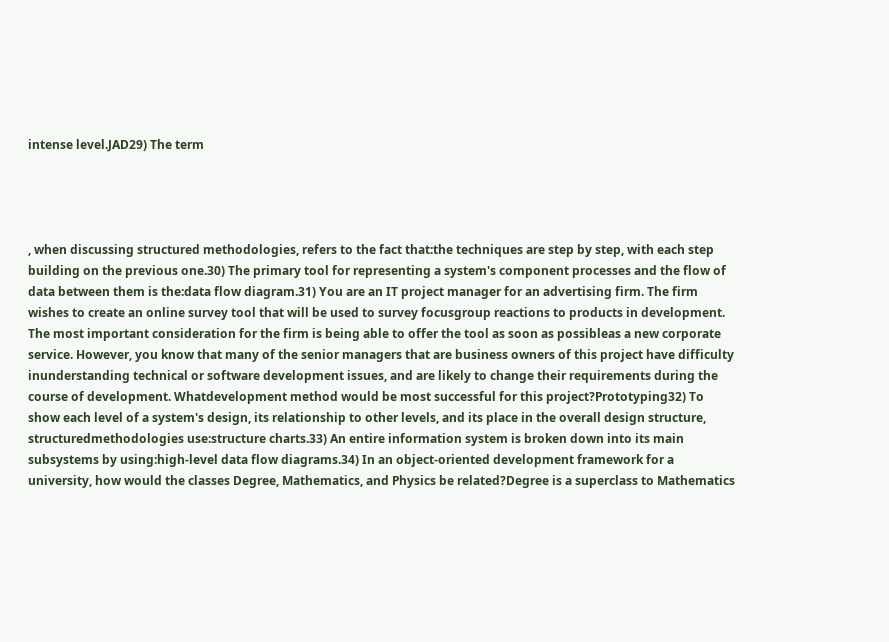intense level.JAD29) The term




, when discussing structured methodologies, refers to the fact that:the techniques are step by step, with each step building on the previous one.30) The primary tool for representing a system's component processes and the flow of data between them is the:data flow diagram.31) You are an IT project manager for an advertising firm. The firm wishes to create an online survey tool that will be used to survey focusgroup reactions to products in development. The most important consideration for the firm is being able to offer the tool as soon as possibleas a new corporate service. However, you know that many of the senior managers that are business owners of this project have difficulty inunderstanding technical or software development issues, and are likely to change their requirements during the course of development. Whatdevelopment method would be most successful for this project?Prototyping32) To show each level of a system's design, its relationship to other levels, and its place in the overall design structure, structuredmethodologies use:structure charts.33) An entire information system is broken down into its main subsystems by using:high-level data flow diagrams.34) In an object-oriented development framework for a university, how would the classes Degree, Mathematics, and Physics be related?Degree is a superclass to Mathematics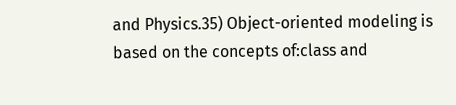and Physics.35) Object-oriented modeling is based on the concepts of:class and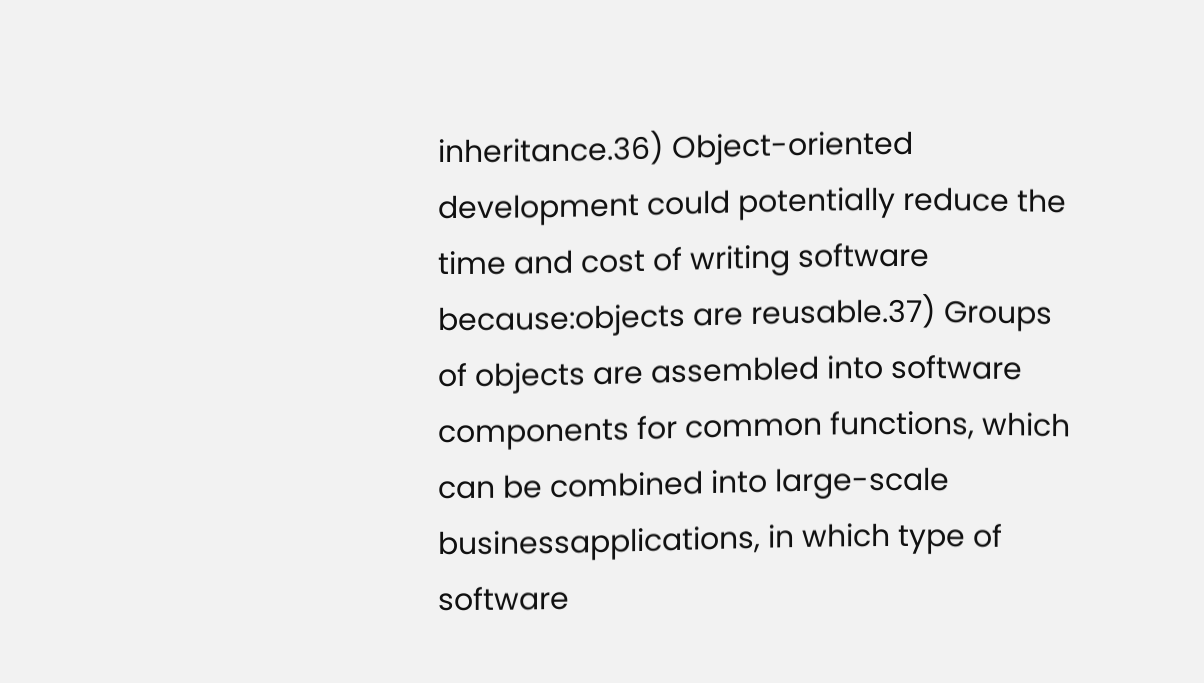inheritance.36) Object-oriented development could potentially reduce the time and cost of writing software because:objects are reusable.37) Groups of objects are assembled into software components for common functions, which can be combined into large-scale businessapplications, in which type of software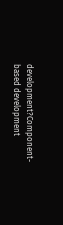development?Component-based development